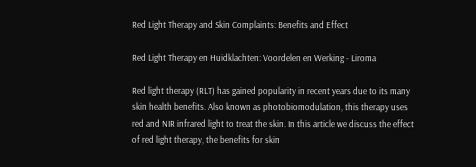Red Light Therapy and Skin Complaints: Benefits and Effect

Red Light Therapy en Huidklachten: Voordelen en Werking - Liroma

Red light therapy (RLT) has gained popularity in recent years due to its many skin health benefits. Also known as photobiomodulation, this therapy uses red and NIR infrared light to treat the skin. In this article we discuss the effect of red light therapy, the benefits for skin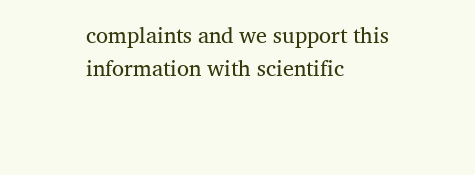complaints and we support this information with scientific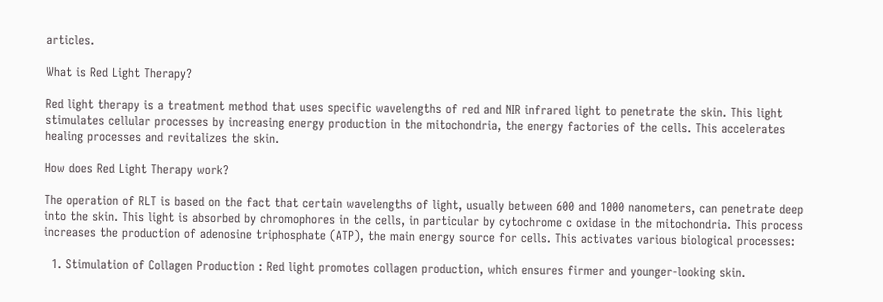articles.

What is Red Light Therapy?

Red light therapy is a treatment method that uses specific wavelengths of red and NIR infrared light to penetrate the skin. This light stimulates cellular processes by increasing energy production in the mitochondria, the energy factories of the cells. This accelerates healing processes and revitalizes the skin.

How does Red Light Therapy work?

The operation of RLT is based on the fact that certain wavelengths of light, usually between 600 and 1000 nanometers, can penetrate deep into the skin. This light is absorbed by chromophores in the cells, in particular by cytochrome c oxidase in the mitochondria. This process increases the production of adenosine triphosphate (ATP), the main energy source for cells. This activates various biological processes:

  1. Stimulation of Collagen Production : Red light promotes collagen production, which ensures firmer and younger-looking skin.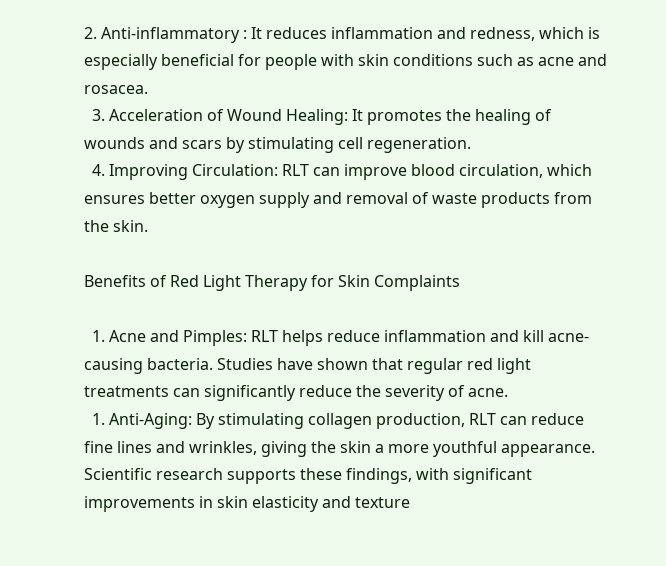2. Anti-inflammatory : It reduces inflammation and redness, which is especially beneficial for people with skin conditions such as acne and rosacea.
  3. Acceleration of Wound Healing: It promotes the healing of wounds and scars by stimulating cell regeneration.
  4. Improving Circulation: RLT can improve blood circulation, which ensures better oxygen supply and removal of waste products from the skin.

Benefits of Red Light Therapy for Skin Complaints

  1. Acne and Pimples: RLT helps reduce inflammation and kill acne-causing bacteria. Studies have shown that regular red light treatments can significantly reduce the severity of acne.
  1. Anti-Aging: By stimulating collagen production, RLT can reduce fine lines and wrinkles, giving the skin a more youthful appearance. Scientific research supports these findings, with significant improvements in skin elasticity and texture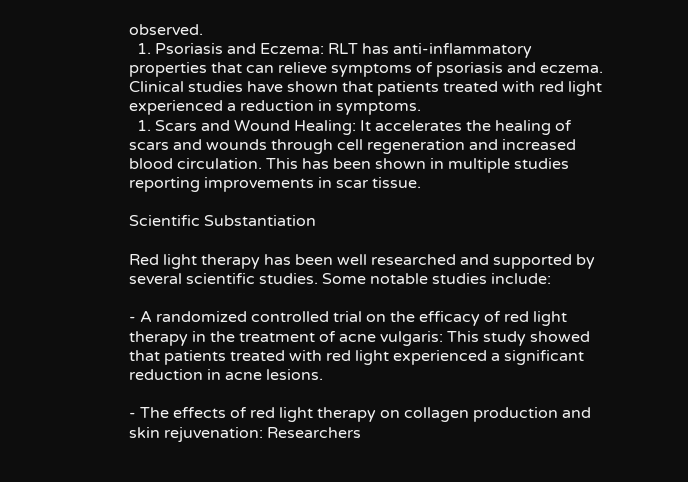observed.
  1. Psoriasis and Eczema: RLT has anti-inflammatory properties that can relieve symptoms of psoriasis and eczema. Clinical studies have shown that patients treated with red light experienced a reduction in symptoms.
  1. Scars and Wound Healing: It accelerates the healing of scars and wounds through cell regeneration and increased blood circulation. This has been shown in multiple studies reporting improvements in scar tissue.

Scientific Substantiation

Red light therapy has been well researched and supported by several scientific studies. Some notable studies include:

- A randomized controlled trial on the efficacy of red light therapy in the treatment of acne vulgaris: This study showed that patients treated with red light experienced a significant reduction in acne lesions.

- The effects of red light therapy on collagen production and skin rejuvenation: Researchers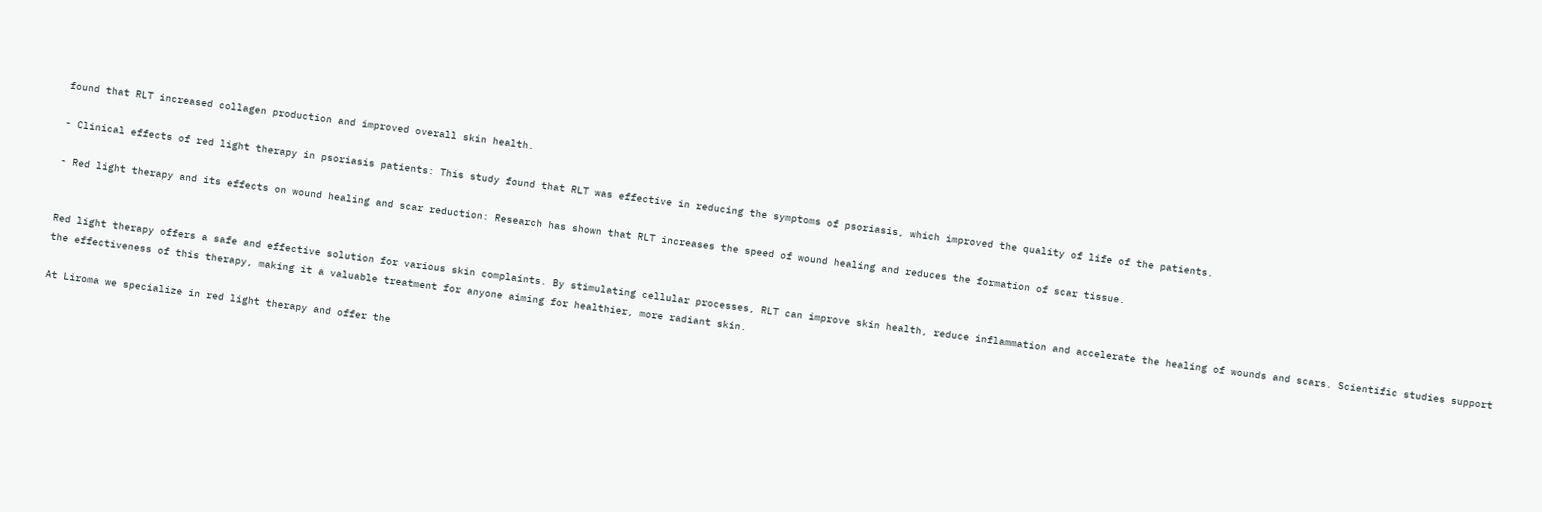found that RLT increased collagen production and improved overall skin health.

- Clinical effects of red light therapy in psoriasis patients: This study found that RLT was effective in reducing the symptoms of psoriasis, which improved the quality of life of the patients.

- Red light therapy and its effects on wound healing and scar reduction: Research has shown that RLT increases the speed of wound healing and reduces the formation of scar tissue.


Red light therapy offers a safe and effective solution for various skin complaints. By stimulating cellular processes, RLT can improve skin health, reduce inflammation and accelerate the healing of wounds and scars. Scientific studies support the effectiveness of this therapy, making it a valuable treatment for anyone aiming for healthier, more radiant skin.

At Liroma we specialize in red light therapy and offer the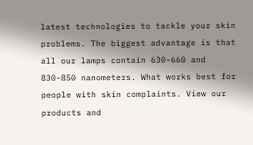latest technologies to tackle your skin problems. The biggest advantage is that all our lamps contain 630-660 and 830-850 nanometers. What works best for people with skin complaints. View our products and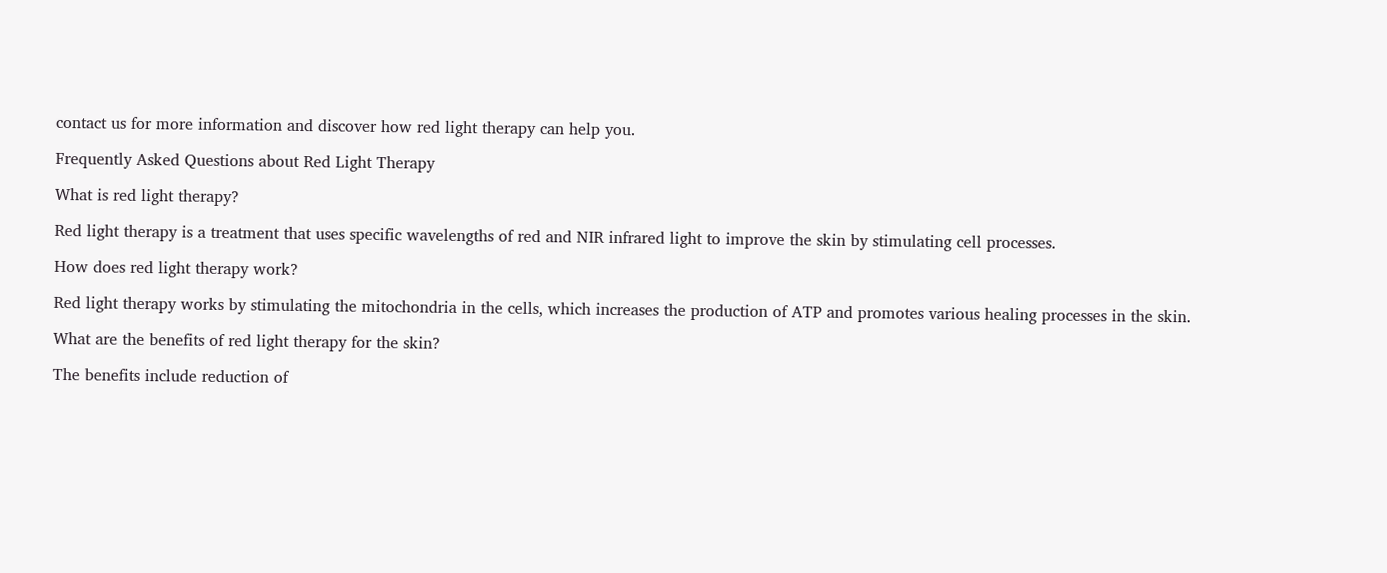contact us for more information and discover how red light therapy can help you.

Frequently Asked Questions about Red Light Therapy

What is red light therapy?

Red light therapy is a treatment that uses specific wavelengths of red and NIR infrared light to improve the skin by stimulating cell processes.

How does red light therapy work?

Red light therapy works by stimulating the mitochondria in the cells, which increases the production of ATP and promotes various healing processes in the skin.

What are the benefits of red light therapy for the skin?

The benefits include reduction of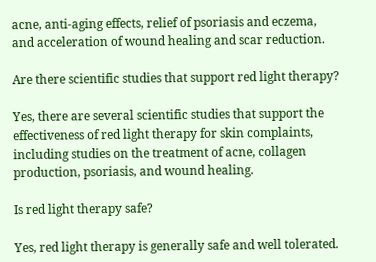acne, anti-aging effects, relief of psoriasis and eczema, and acceleration of wound healing and scar reduction.

Are there scientific studies that support red light therapy?

Yes, there are several scientific studies that support the effectiveness of red light therapy for skin complaints, including studies on the treatment of acne, collagen production, psoriasis, and wound healing.

Is red light therapy safe?

Yes, red light therapy is generally safe and well tolerated.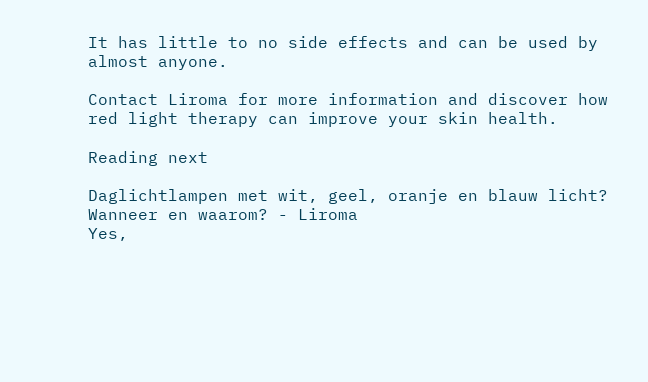It has little to no side effects and can be used by almost anyone.

Contact Liroma for more information and discover how red light therapy can improve your skin health.

Reading next

Daglichtlampen met wit, geel, oranje en blauw licht? Wanneer en waarom? - Liroma
Yes,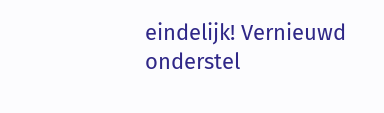eindelijk! Vernieuwd onderstel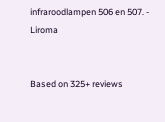infraroodlampen 506 en 507. - Liroma


Based on 325+ reviews